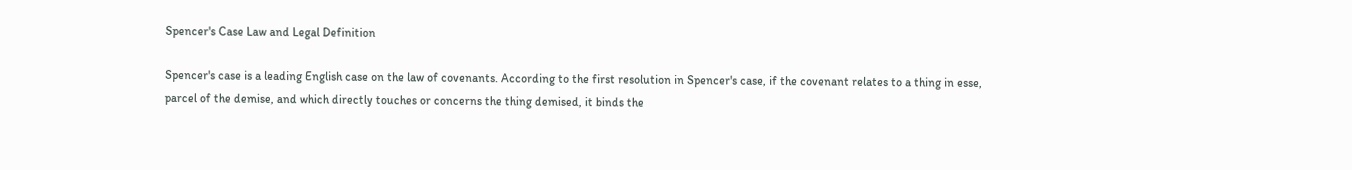Spencer's Case Law and Legal Definition

Spencer's case is a leading English case on the law of covenants. According to the first resolution in Spencer's case, if the covenant relates to a thing in esse, parcel of the demise, and which directly touches or concerns the thing demised, it binds the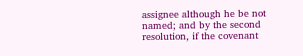assignee although he be not named; and by the second resolution, if the covenant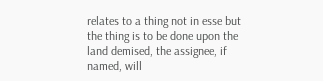relates to a thing not in esse but the thing is to be done upon the land demised, the assignee, if named, will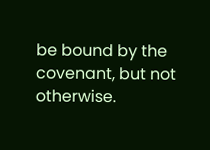be bound by the covenant, but not otherwise.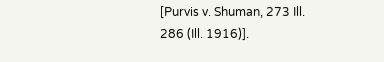[Purvis v. Shuman, 273 Ill. 286 (Ill. 1916)].